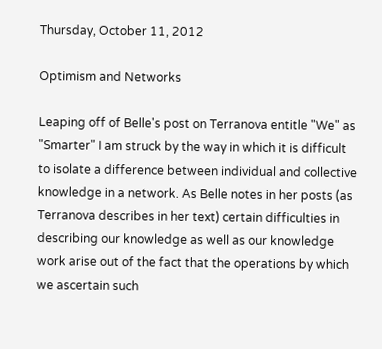Thursday, October 11, 2012

Optimism and Networks

Leaping off of Belle's post on Terranova entitle "We" as "Smarter" I am struck by the way in which it is difficult to isolate a difference between individual and collective knowledge in a network. As Belle notes in her posts (as Terranova describes in her text) certain difficulties in describing our knowledge as well as our knowledge work arise out of the fact that the operations by which we ascertain such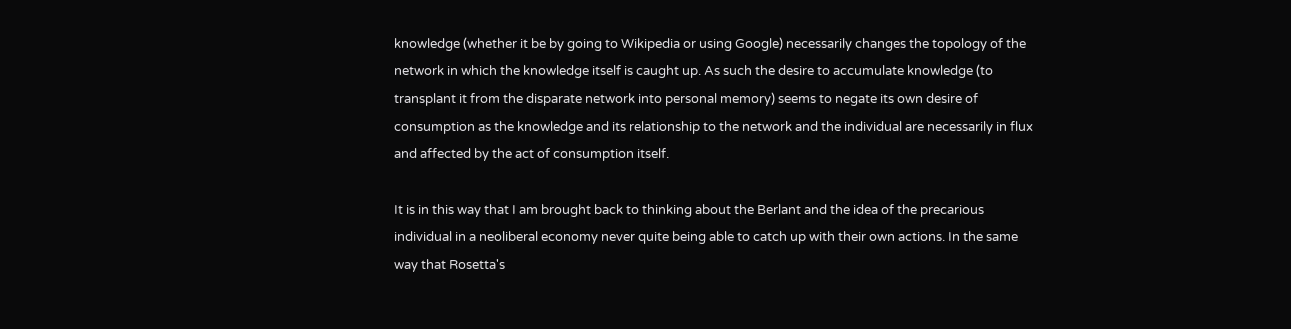knowledge (whether it be by going to Wikipedia or using Google) necessarily changes the topology of the network in which the knowledge itself is caught up. As such the desire to accumulate knowledge (to transplant it from the disparate network into personal memory) seems to negate its own desire of consumption as the knowledge and its relationship to the network and the individual are necessarily in flux and affected by the act of consumption itself.

It is in this way that I am brought back to thinking about the Berlant and the idea of the precarious individual in a neoliberal economy never quite being able to catch up with their own actions. In the same way that Rosetta's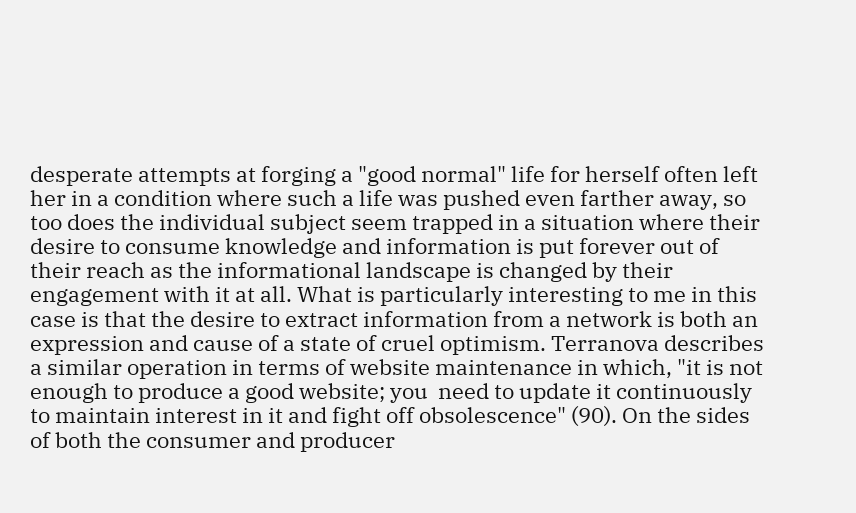desperate attempts at forging a "good normal" life for herself often left her in a condition where such a life was pushed even farther away, so too does the individual subject seem trapped in a situation where their desire to consume knowledge and information is put forever out of their reach as the informational landscape is changed by their engagement with it at all. What is particularly interesting to me in this case is that the desire to extract information from a network is both an expression and cause of a state of cruel optimism. Terranova describes a similar operation in terms of website maintenance in which, "it is not enough to produce a good website; you  need to update it continuously to maintain interest in it and fight off obsolescence" (90). On the sides of both the consumer and producer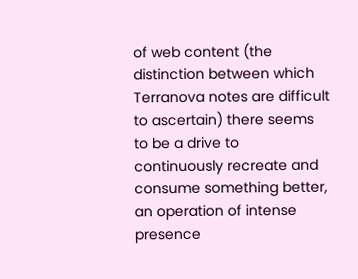of web content (the distinction between which Terranova notes are difficult to ascertain) there seems to be a drive to continuously recreate and consume something better, an operation of intense presence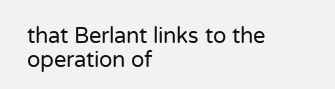that Berlant links to the operation of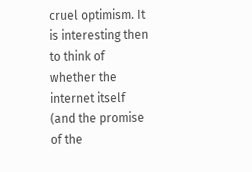cruel optimism. It is interesting then to think of whether the internet itself (and the promise of the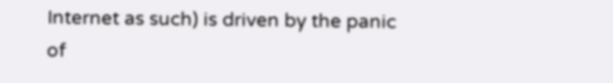Internet as such) is driven by the panic of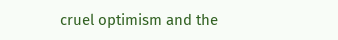cruel optimism and the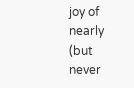joy of nearly (but never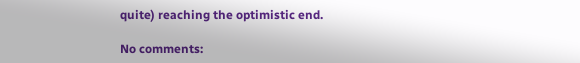quite) reaching the optimistic end.

No comments: